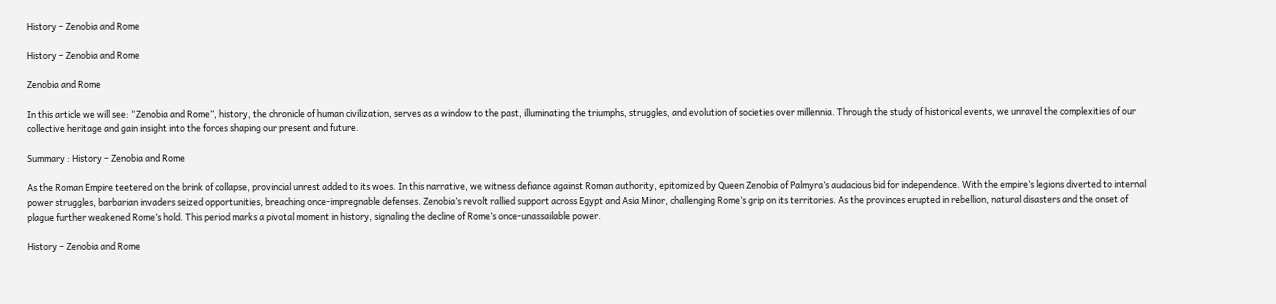History – Zenobia and Rome

History – Zenobia and Rome

Zenobia and Rome

In this article we will see: “Zenobia and Rome”, history, the chronicle of human civilization, serves as a window to the past, illuminating the triumphs, struggles, and evolution of societies over millennia. Through the study of historical events, we unravel the complexities of our collective heritage and gain insight into the forces shaping our present and future.

Summary : History – Zenobia and Rome

As the Roman Empire teetered on the brink of collapse, provincial unrest added to its woes. In this narrative, we witness defiance against Roman authority, epitomized by Queen Zenobia of Palmyra’s audacious bid for independence. With the empire’s legions diverted to internal power struggles, barbarian invaders seized opportunities, breaching once-impregnable defenses. Zenobia’s revolt rallied support across Egypt and Asia Minor, challenging Rome’s grip on its territories. As the provinces erupted in rebellion, natural disasters and the onset of plague further weakened Rome’s hold. This period marks a pivotal moment in history, signaling the decline of Rome’s once-unassailable power.

History – Zenobia and Rome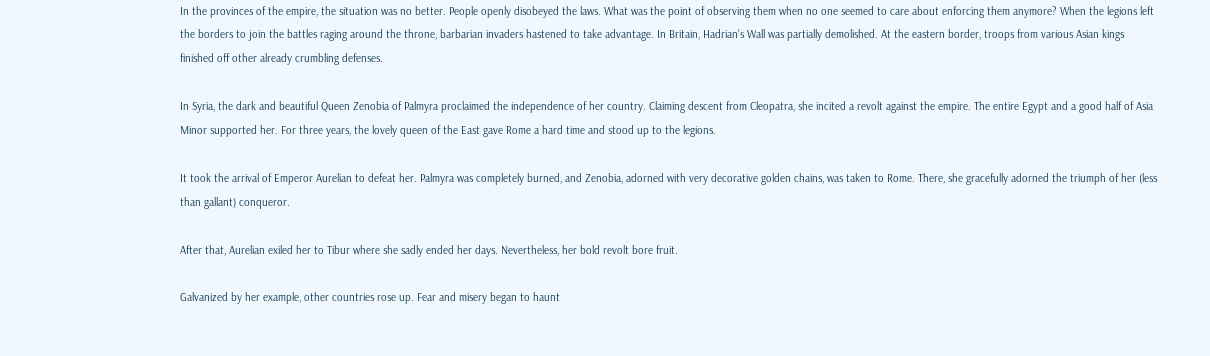In the provinces of the empire, the situation was no better. People openly disobeyed the laws. What was the point of observing them when no one seemed to care about enforcing them anymore? When the legions left the borders to join the battles raging around the throne, barbarian invaders hastened to take advantage. In Britain, Hadrian’s Wall was partially demolished. At the eastern border, troops from various Asian kings finished off other already crumbling defenses.

In Syria, the dark and beautiful Queen Zenobia of Palmyra proclaimed the independence of her country. Claiming descent from Cleopatra, she incited a revolt against the empire. The entire Egypt and a good half of Asia Minor supported her. For three years, the lovely queen of the East gave Rome a hard time and stood up to the legions.

It took the arrival of Emperor Aurelian to defeat her. Palmyra was completely burned, and Zenobia, adorned with very decorative golden chains, was taken to Rome. There, she gracefully adorned the triumph of her (less than gallant) conqueror.

After that, Aurelian exiled her to Tibur where she sadly ended her days. Nevertheless, her bold revolt bore fruit.

Galvanized by her example, other countries rose up. Fear and misery began to haunt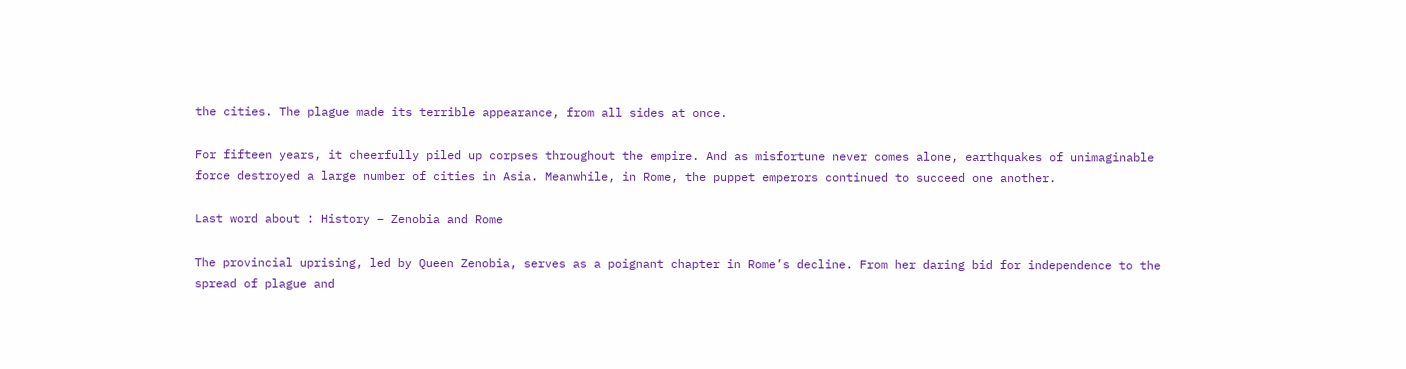the cities. The plague made its terrible appearance, from all sides at once.

For fifteen years, it cheerfully piled up corpses throughout the empire. And as misfortune never comes alone, earthquakes of unimaginable force destroyed a large number of cities in Asia. Meanwhile, in Rome, the puppet emperors continued to succeed one another.

Last word about : History – Zenobia and Rome

The provincial uprising, led by Queen Zenobia, serves as a poignant chapter in Rome’s decline. From her daring bid for independence to the spread of plague and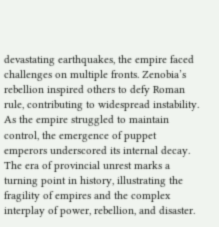devastating earthquakes, the empire faced challenges on multiple fronts. Zenobia’s rebellion inspired others to defy Roman rule, contributing to widespread instability. As the empire struggled to maintain control, the emergence of puppet emperors underscored its internal decay. The era of provincial unrest marks a turning point in history, illustrating the fragility of empires and the complex interplay of power, rebellion, and disaster.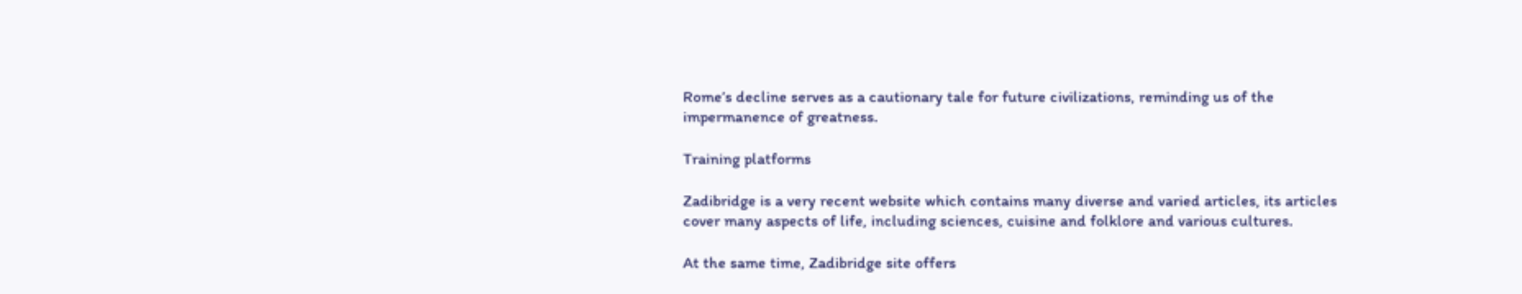Rome’s decline serves as a cautionary tale for future civilizations, reminding us of the impermanence of greatness.

Training platforms

Zadibridge is a very recent website which contains many diverse and varied articles, its articles cover many aspects of life, including sciences, cuisine and folklore and various cultures.

At the same time, Zadibridge site offers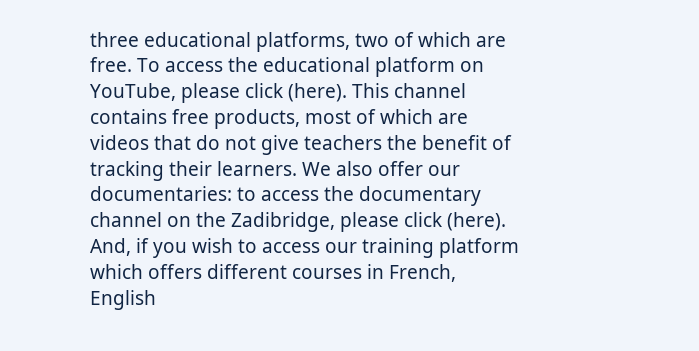three educational platforms, two of which are free. To access the educational platform on YouTube, please click (here). This channel contains free products, most of which are videos that do not give teachers the benefit of tracking their learners. We also offer our documentaries: to access the documentary channel on the Zadibridge, please click (here). And, if you wish to access our training platform which offers different courses in French, English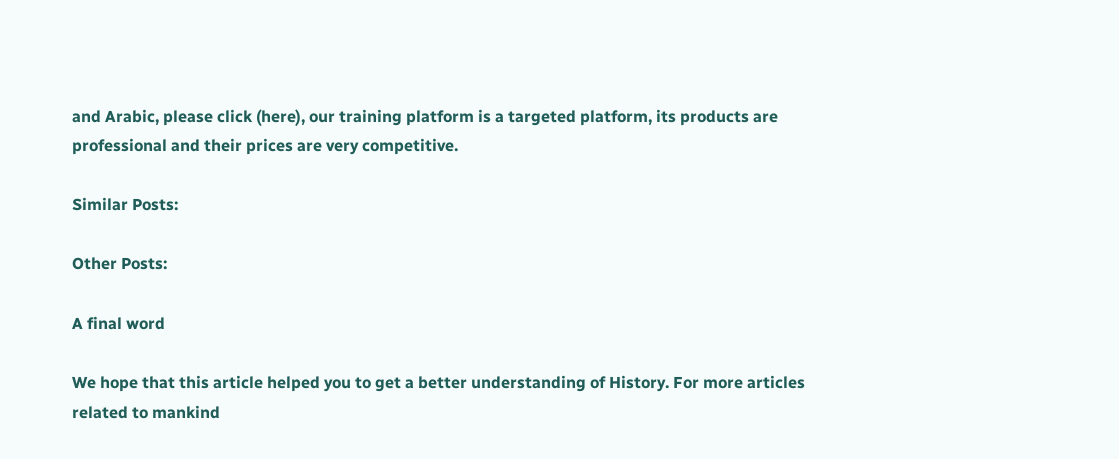and Arabic, please click (here), our training platform is a targeted platform, its products are professional and their prices are very competitive.

Similar Posts:

Other Posts:

A final word

We hope that this article helped you to get a better understanding of History. For more articles related to mankind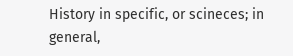History in specific, or scineces; in general,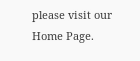please visit our Home Page.